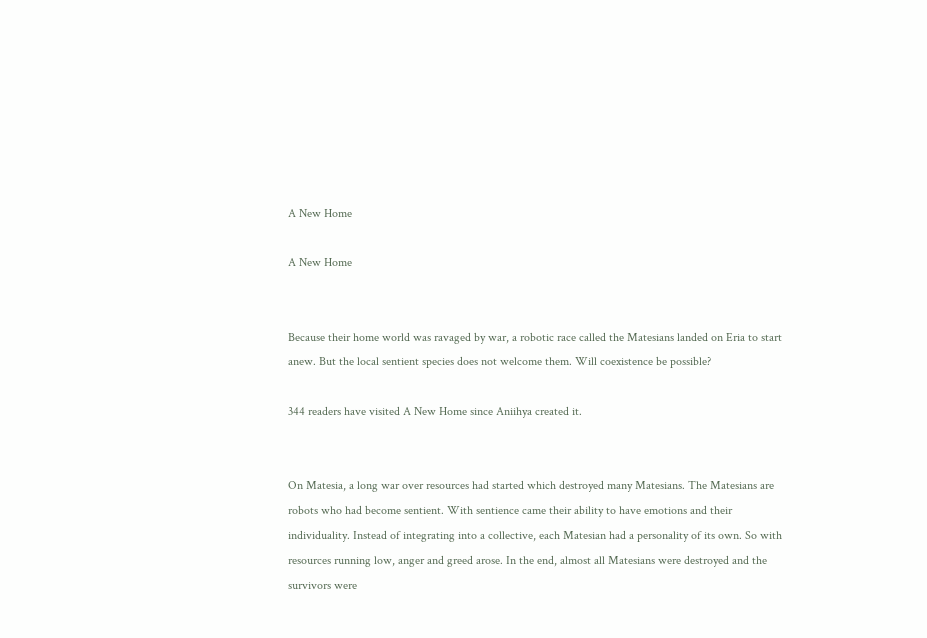A New Home

A New Home


Because their home world was ravaged by war, a robotic race called the Matesians landed on Eria to start anew. But the local sentient species does not welcome them. Will coexistence be possible?

344 readers have visited A New Home since Aniihya created it.


On Matesia, a long war over resources had started which destroyed many Matesians. The Matesians are robots who had become sentient. With sentience came their ability to have emotions and their individuality. Instead of integrating into a collective, each Matesian had a personality of its own. So with resources running low, anger and greed arose. In the end, almost all Matesians were destroyed and the survivors were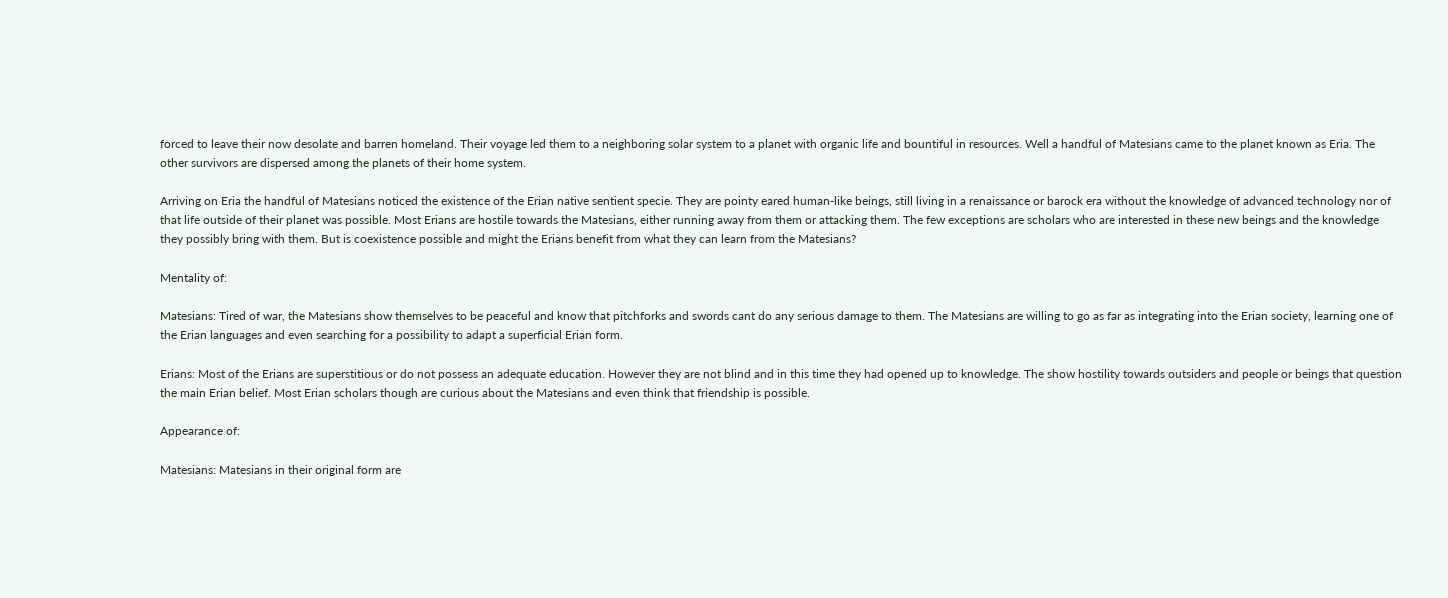forced to leave their now desolate and barren homeland. Their voyage led them to a neighboring solar system to a planet with organic life and bountiful in resources. Well a handful of Matesians came to the planet known as Eria. The other survivors are dispersed among the planets of their home system.

Arriving on Eria the handful of Matesians noticed the existence of the Erian native sentient specie. They are pointy eared human-like beings, still living in a renaissance or barock era without the knowledge of advanced technology nor of that life outside of their planet was possible. Most Erians are hostile towards the Matesians, either running away from them or attacking them. The few exceptions are scholars who are interested in these new beings and the knowledge they possibly bring with them. But is coexistence possible and might the Erians benefit from what they can learn from the Matesians?

Mentality of:

Matesians: Tired of war, the Matesians show themselves to be peaceful and know that pitchforks and swords cant do any serious damage to them. The Matesians are willing to go as far as integrating into the Erian society, learning one of the Erian languages and even searching for a possibility to adapt a superficial Erian form.

Erians: Most of the Erians are superstitious or do not possess an adequate education. However they are not blind and in this time they had opened up to knowledge. The show hostility towards outsiders and people or beings that question the main Erian belief. Most Erian scholars though are curious about the Matesians and even think that friendship is possible.

Appearance of:

Matesians: Matesians in their original form are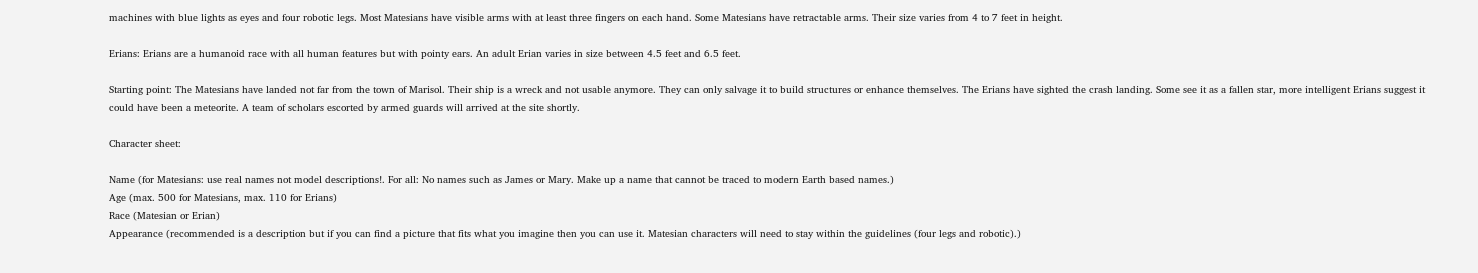machines with blue lights as eyes and four robotic legs. Most Matesians have visible arms with at least three fingers on each hand. Some Matesians have retractable arms. Their size varies from 4 to 7 feet in height.

Erians: Erians are a humanoid race with all human features but with pointy ears. An adult Erian varies in size between 4.5 feet and 6.5 feet.

Starting point: The Matesians have landed not far from the town of Marisol. Their ship is a wreck and not usable anymore. They can only salvage it to build structures or enhance themselves. The Erians have sighted the crash landing. Some see it as a fallen star, more intelligent Erians suggest it could have been a meteorite. A team of scholars escorted by armed guards will arrived at the site shortly.

Character sheet:

Name (for Matesians: use real names not model descriptions!. For all: No names such as James or Mary. Make up a name that cannot be traced to modern Earth based names.)
Age (max. 500 for Matesians, max. 110 for Erians)
Race (Matesian or Erian)
Appearance (recommended is a description but if you can find a picture that fits what you imagine then you can use it. Matesian characters will need to stay within the guidelines (four legs and robotic).)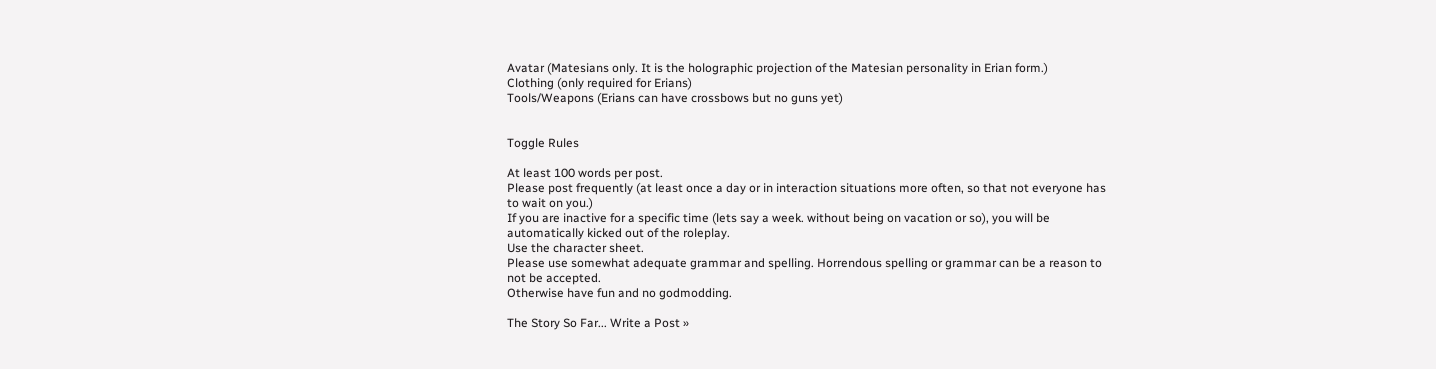Avatar (Matesians only. It is the holographic projection of the Matesian personality in Erian form.)
Clothing (only required for Erians)
Tools/Weapons (Erians can have crossbows but no guns yet)


Toggle Rules

At least 100 words per post.
Please post frequently (at least once a day or in interaction situations more often, so that not everyone has to wait on you.)
If you are inactive for a specific time (lets say a week. without being on vacation or so), you will be automatically kicked out of the roleplay.
Use the character sheet.
Please use somewhat adequate grammar and spelling. Horrendous spelling or grammar can be a reason to not be accepted.
Otherwise have fun and no godmodding.

The Story So Far... Write a Post »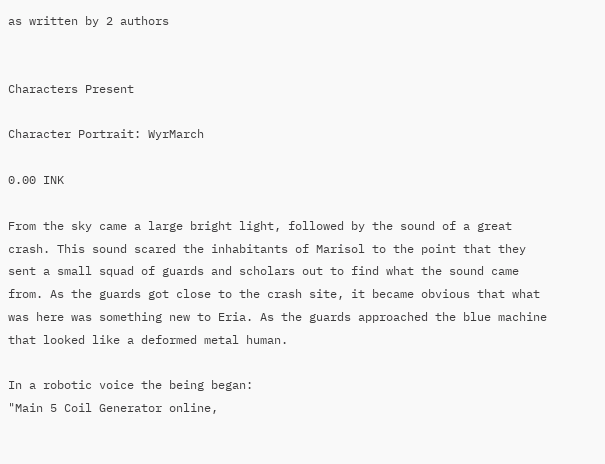as written by 2 authors


Characters Present

Character Portrait: WyrMarch

0.00 INK

From the sky came a large bright light, followed by the sound of a great crash. This sound scared the inhabitants of Marisol to the point that they sent a small squad of guards and scholars out to find what the sound came from. As the guards got close to the crash site, it became obvious that what was here was something new to Eria. As the guards approached the blue machine that looked like a deformed metal human.

In a robotic voice the being began:
"Main 5 Coil Generator online,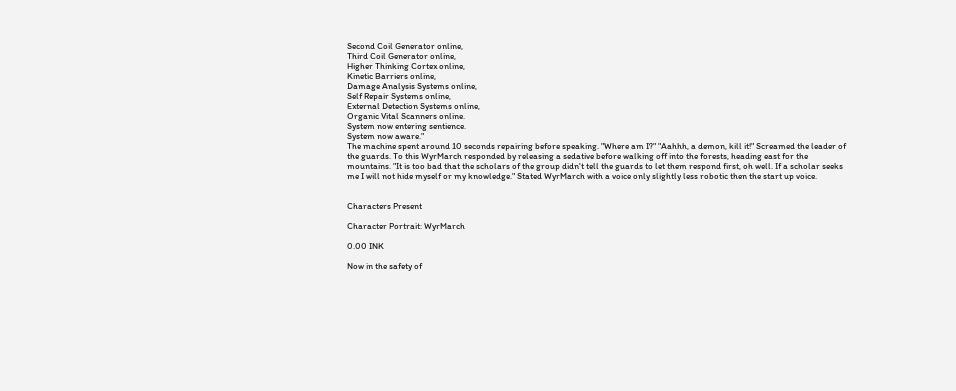Second Coil Generator online,
Third Coil Generator online,
Higher Thinking Cortex online,
Kinetic Barriers online,
Damage Analysis Systems online,
Self Repair Systems online,
External Detection Systems online,
Organic Vital Scanners online.
System now entering sentience.
System now aware."
The machine spent around 10 seconds repairing before speaking. "Where am I?" "Aahhh, a demon, kill it!" Screamed the leader of the guards. To this WyrMarch responded by releasing a sedative before walking off into the forests, heading east for the mountains. "It is too bad that the scholars of the group didn't tell the guards to let them respond first, oh well. If a scholar seeks me I will not hide myself or my knowledge." Stated WyrMarch with a voice only slightly less robotic then the start up voice.


Characters Present

Character Portrait: WyrMarch

0.00 INK

Now in the safety of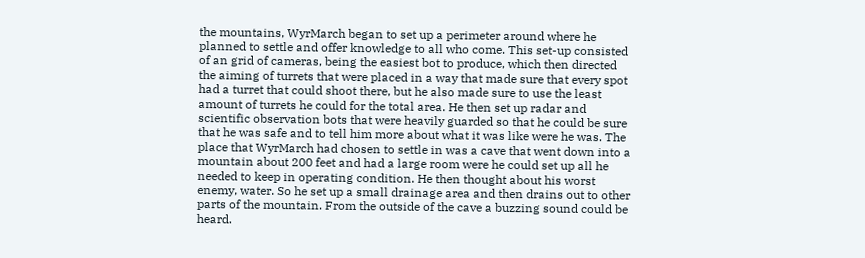the mountains, WyrMarch began to set up a perimeter around where he planned to settle and offer knowledge to all who come. This set-up consisted of an grid of cameras, being the easiest bot to produce, which then directed the aiming of turrets that were placed in a way that made sure that every spot had a turret that could shoot there, but he also made sure to use the least amount of turrets he could for the total area. He then set up radar and scientific observation bots that were heavily guarded so that he could be sure that he was safe and to tell him more about what it was like were he was. The place that WyrMarch had chosen to settle in was a cave that went down into a mountain about 200 feet and had a large room were he could set up all he needed to keep in operating condition. He then thought about his worst enemy, water. So he set up a small drainage area and then drains out to other parts of the mountain. From the outside of the cave a buzzing sound could be heard.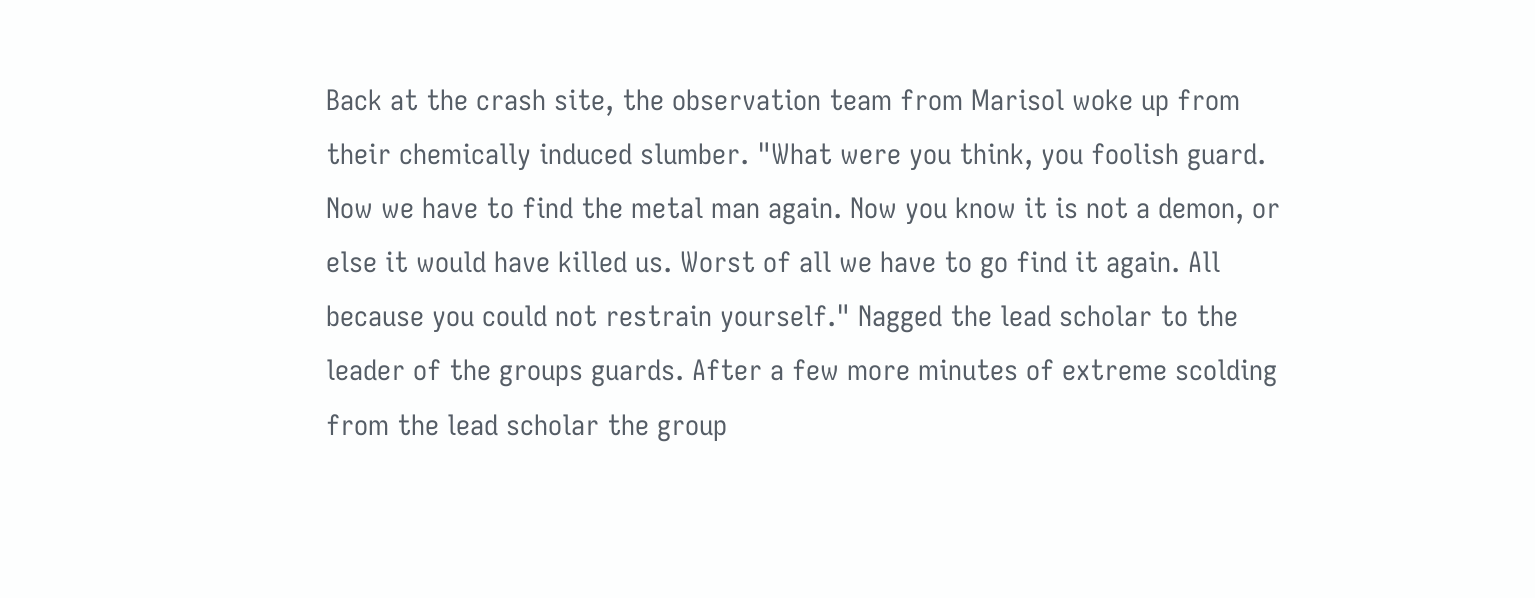Back at the crash site, the observation team from Marisol woke up from their chemically induced slumber. "What were you think, you foolish guard. Now we have to find the metal man again. Now you know it is not a demon, or else it would have killed us. Worst of all we have to go find it again. All because you could not restrain yourself." Nagged the lead scholar to the leader of the groups guards. After a few more minutes of extreme scolding from the lead scholar the group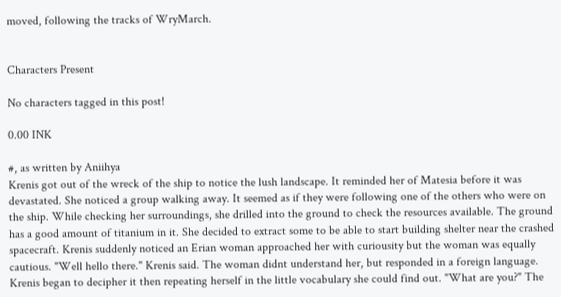moved, following the tracks of WryMarch.


Characters Present

No characters tagged in this post!

0.00 INK

#, as written by Aniihya
Krenis got out of the wreck of the ship to notice the lush landscape. It reminded her of Matesia before it was devastated. She noticed a group walking away. It seemed as if they were following one of the others who were on the ship. While checking her surroundings, she drilled into the ground to check the resources available. The ground has a good amount of titanium in it. She decided to extract some to be able to start building shelter near the crashed spacecraft. Krenis suddenly noticed an Erian woman approached her with curiousity but the woman was equally cautious. "Well hello there." Krenis said. The woman didnt understand her, but responded in a foreign language. Krenis began to decipher it then repeating herself in the little vocabulary she could find out. "What are you?" The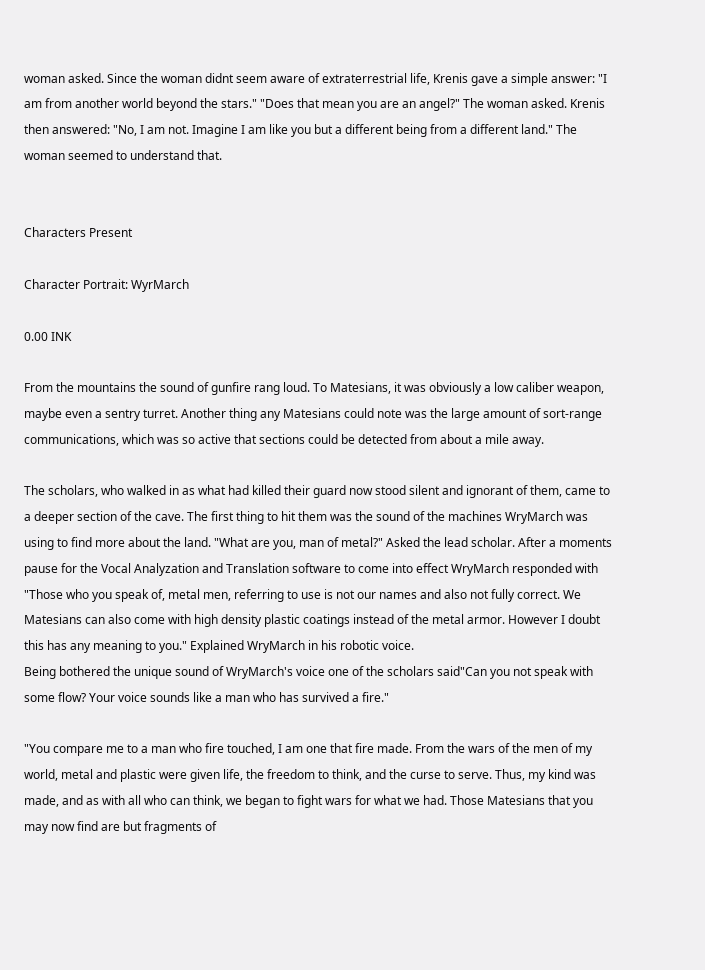woman asked. Since the woman didnt seem aware of extraterrestrial life, Krenis gave a simple answer: "I am from another world beyond the stars." "Does that mean you are an angel?" The woman asked. Krenis then answered: "No, I am not. Imagine I am like you but a different being from a different land." The woman seemed to understand that.


Characters Present

Character Portrait: WyrMarch

0.00 INK

From the mountains the sound of gunfire rang loud. To Matesians, it was obviously a low caliber weapon, maybe even a sentry turret. Another thing any Matesians could note was the large amount of sort-range communications, which was so active that sections could be detected from about a mile away.

The scholars, who walked in as what had killed their guard now stood silent and ignorant of them, came to a deeper section of the cave. The first thing to hit them was the sound of the machines WryMarch was using to find more about the land. "What are you, man of metal?" Asked the lead scholar. After a moments pause for the Vocal Analyzation and Translation software to come into effect WryMarch responded with "Those who you speak of, metal men, referring to use is not our names and also not fully correct. We Matesians can also come with high density plastic coatings instead of the metal armor. However I doubt this has any meaning to you." Explained WryMarch in his robotic voice.
Being bothered the unique sound of WryMarch's voice one of the scholars said"Can you not speak with some flow? Your voice sounds like a man who has survived a fire."

"You compare me to a man who fire touched, I am one that fire made. From the wars of the men of my world, metal and plastic were given life, the freedom to think, and the curse to serve. Thus, my kind was made, and as with all who can think, we began to fight wars for what we had. Those Matesians that you may now find are but fragments of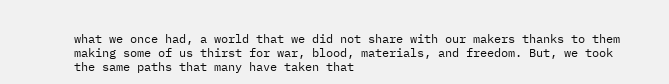what we once had, a world that we did not share with our makers thanks to them making some of us thirst for war, blood, materials, and freedom. But, we took the same paths that many have taken that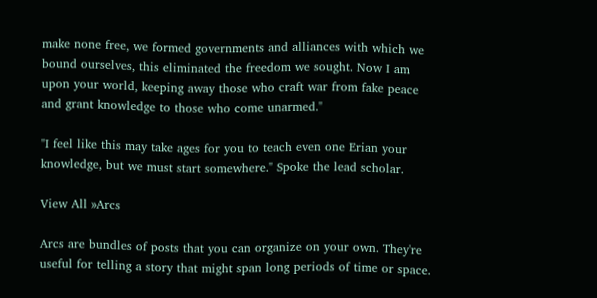make none free, we formed governments and alliances with which we bound ourselves, this eliminated the freedom we sought. Now I am upon your world, keeping away those who craft war from fake peace and grant knowledge to those who come unarmed."

"I feel like this may take ages for you to teach even one Erian your knowledge, but we must start somewhere." Spoke the lead scholar.

View All »Arcs

Arcs are bundles of posts that you can organize on your own. They're useful for telling a story that might span long periods of time or space.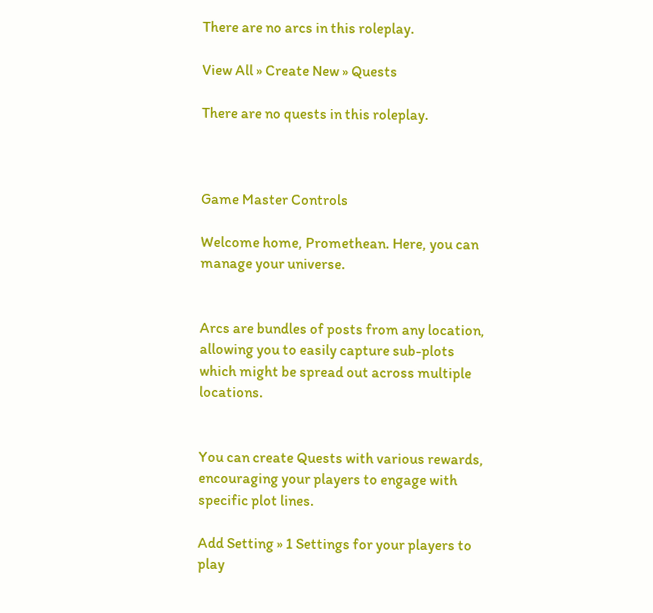There are no arcs in this roleplay.

View All » Create New » Quests

There are no quests in this roleplay.



Game Master Controls

Welcome home, Promethean. Here, you can manage your universe.


Arcs are bundles of posts from any location, allowing you to easily capture sub-plots which might be spread out across multiple locations.


You can create Quests with various rewards, encouraging your players to engage with specific plot lines.

Add Setting » 1 Settings for your players to play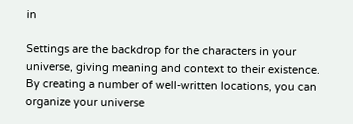in

Settings are the backdrop for the characters in your universe, giving meaning and context to their existence. By creating a number of well-written locations, you can organize your universe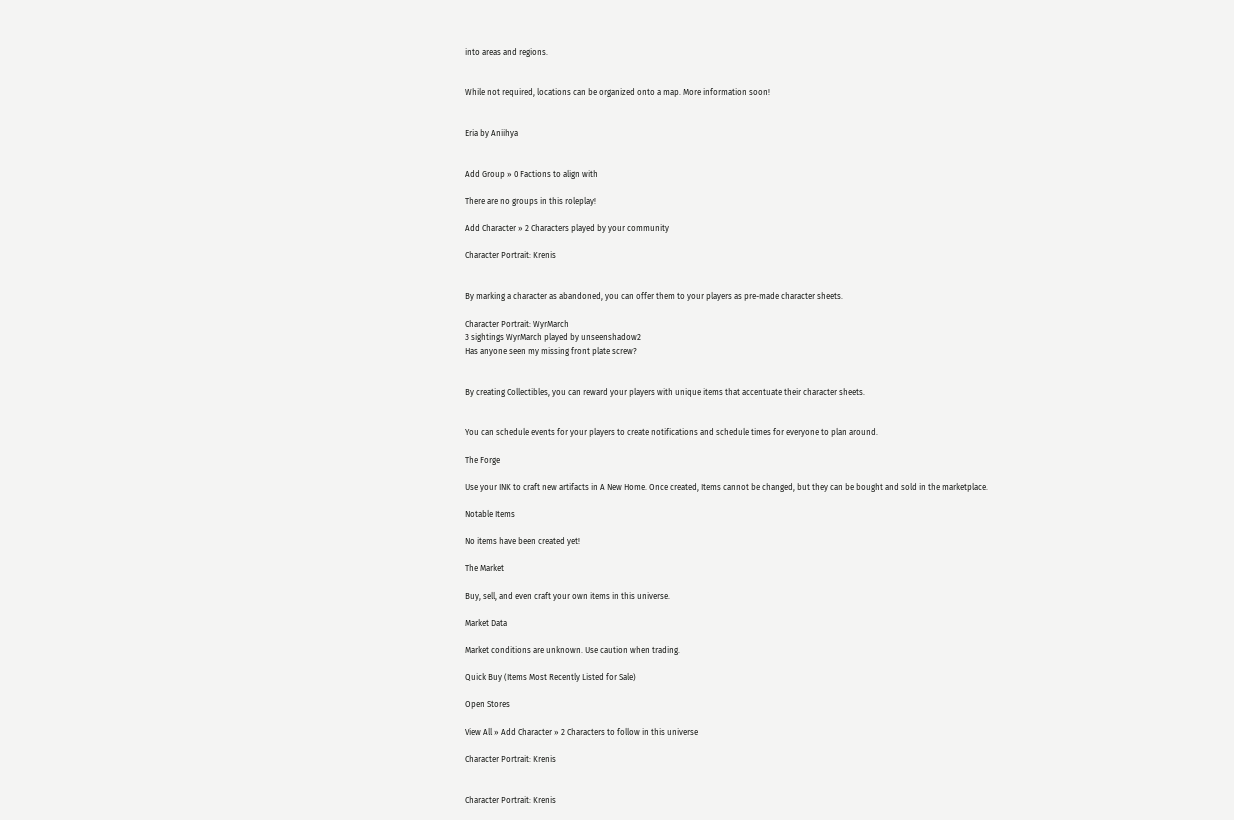into areas and regions.


While not required, locations can be organized onto a map. More information soon!


Eria by Aniihya


Add Group » 0 Factions to align with

There are no groups in this roleplay!

Add Character » 2 Characters played by your community

Character Portrait: Krenis


By marking a character as abandoned, you can offer them to your players as pre-made character sheets.

Character Portrait: WyrMarch
3 sightings WyrMarch played by unseenshadow2
Has anyone seen my missing front plate screw?


By creating Collectibles, you can reward your players with unique items that accentuate their character sheets.


You can schedule events for your players to create notifications and schedule times for everyone to plan around.

The Forge

Use your INK to craft new artifacts in A New Home. Once created, Items cannot be changed, but they can be bought and sold in the marketplace.

Notable Items

No items have been created yet!

The Market

Buy, sell, and even craft your own items in this universe.

Market Data

Market conditions are unknown. Use caution when trading.

Quick Buy (Items Most Recently Listed for Sale)

Open Stores

View All » Add Character » 2 Characters to follow in this universe

Character Portrait: Krenis


Character Portrait: Krenis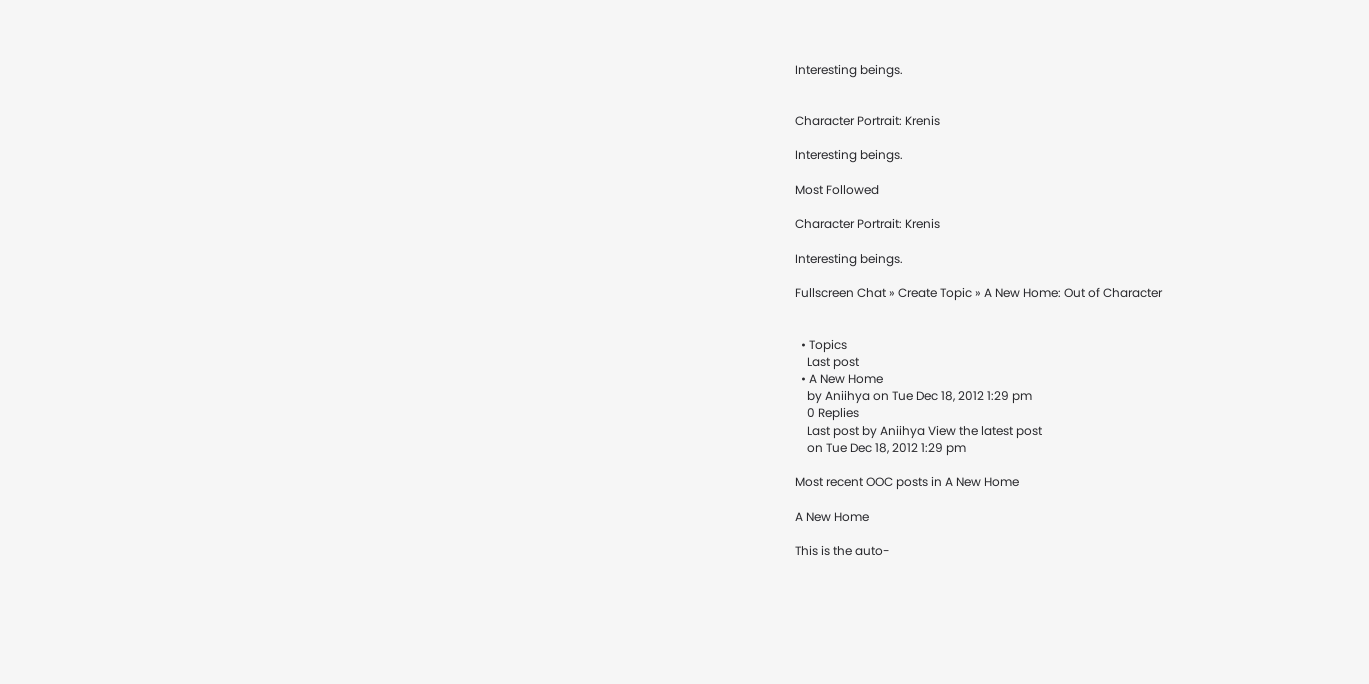Interesting beings.


Character Portrait: Krenis

Interesting beings.

Most Followed

Character Portrait: Krenis

Interesting beings.

Fullscreen Chat » Create Topic » A New Home: Out of Character


  • Topics
    Last post
  • A New Home
    by Aniihya on Tue Dec 18, 2012 1:29 pm
    0 Replies
    Last post by Aniihya View the latest post
    on Tue Dec 18, 2012 1:29 pm

Most recent OOC posts in A New Home

A New Home

This is the auto-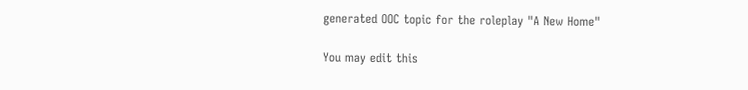generated OOC topic for the roleplay "A New Home"

You may edit this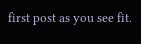first post as you see fit.